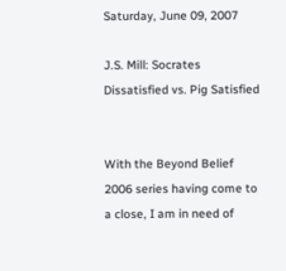Saturday, June 09, 2007

J.S. Mill: Socrates Dissatisfied vs. Pig Satisfied


With the Beyond Belief 2006 series having come to a close, I am in need of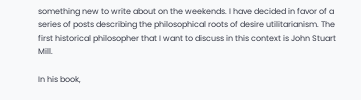something new to write about on the weekends. I have decided in favor of a series of posts describing the philosophical roots of desire utilitarianism. The first historical philosopher that I want to discuss in this context is John Stuart Mill.

In his book,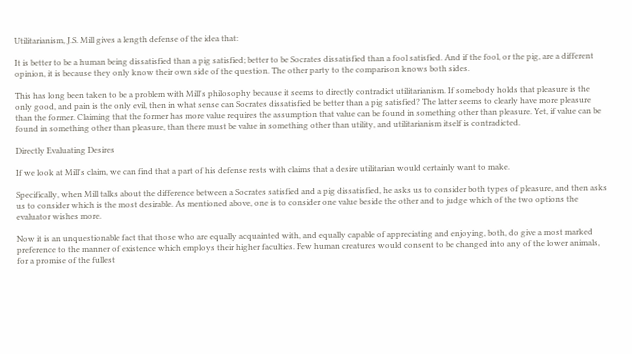Utilitarianism, J.S. Mill gives a length defense of the idea that:

It is better to be a human being dissatisfied than a pig satisfied; better to be Socrates dissatisfied than a fool satisfied. And if the fool, or the pig, are a different opinion, it is because they only know their own side of the question. The other party to the comparison knows both sides.

This has long been taken to be a problem with Mill's philosophy because it seems to directly contradict utilitarianism. If somebody holds that pleasure is the only good, and pain is the only evil, then in what sense can Socrates dissatisfied be better than a pig satisfied? The latter seems to clearly have more pleasure than the former. Claiming that the former has more value requires the assumption that value can be found in something other than pleasure. Yet, if value can be found in something other than pleasure, than there must be value in something other than utility, and utilitarianism itself is contradicted.

Directly Evaluating Desires

If we look at Mill's claim, we can find that a part of his defense rests with claims that a desire utilitarian would certainly want to make.

Specifically, when Mill talks about the difference between a Socrates satisfied and a pig dissatisfied, he asks us to consider both types of pleasure, and then asks us to consider which is the most desirable. As mentioned above, one is to consider one value beside the other and to judge which of the two options the evaluator wishes more.

Now it is an unquestionable fact that those who are equally acquainted with, and equally capable of appreciating and enjoying, both, do give a most marked preference to the manner of existence which employs their higher faculties. Few human creatures would consent to be changed into any of the lower animals, for a promise of the fullest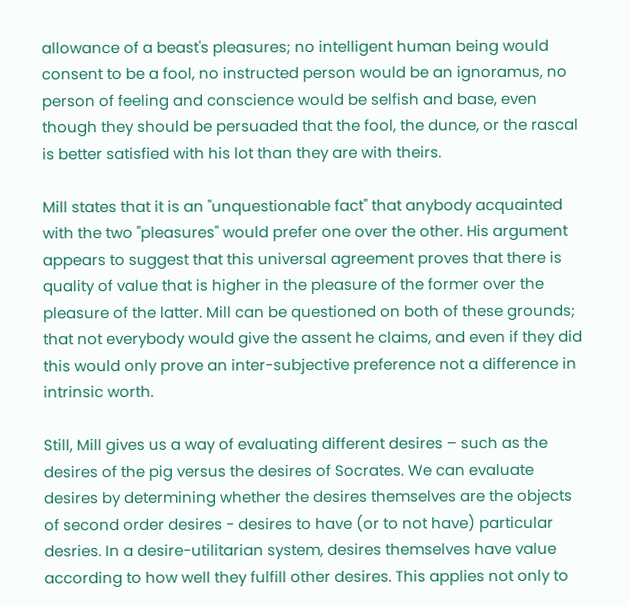allowance of a beast's pleasures; no intelligent human being would consent to be a fool, no instructed person would be an ignoramus, no person of feeling and conscience would be selfish and base, even though they should be persuaded that the fool, the dunce, or the rascal is better satisfied with his lot than they are with theirs.

Mill states that it is an "unquestionable fact" that anybody acquainted with the two "pleasures" would prefer one over the other. His argument appears to suggest that this universal agreement proves that there is quality of value that is higher in the pleasure of the former over the pleasure of the latter. Mill can be questioned on both of these grounds; that not everybody would give the assent he claims, and even if they did this would only prove an inter-subjective preference not a difference in intrinsic worth.

Still, Mill gives us a way of evaluating different desires – such as the desires of the pig versus the desires of Socrates. We can evaluate desires by determining whether the desires themselves are the objects of second order desires - desires to have (or to not have) particular desries. In a desire-utilitarian system, desires themselves have value according to how well they fulfill other desires. This applies not only to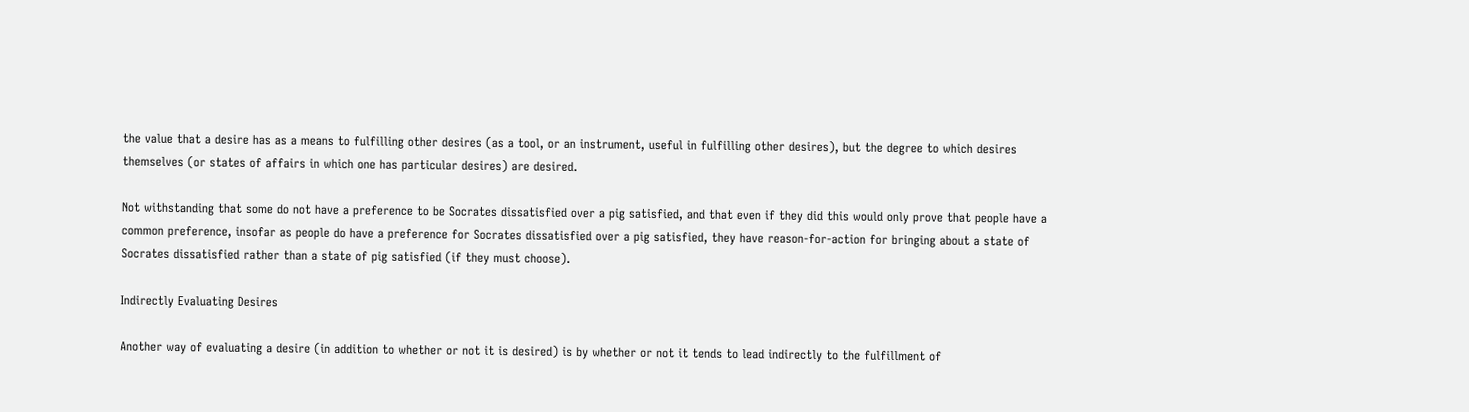the value that a desire has as a means to fulfilling other desires (as a tool, or an instrument, useful in fulfilling other desires), but the degree to which desires themselves (or states of affairs in which one has particular desires) are desired.

Not withstanding that some do not have a preference to be Socrates dissatisfied over a pig satisfied, and that even if they did this would only prove that people have a common preference, insofar as people do have a preference for Socrates dissatisfied over a pig satisfied, they have reason-for-action for bringing about a state of Socrates dissatisfied rather than a state of pig satisfied (if they must choose).

Indirectly Evaluating Desires

Another way of evaluating a desire (in addition to whether or not it is desired) is by whether or not it tends to lead indirectly to the fulfillment of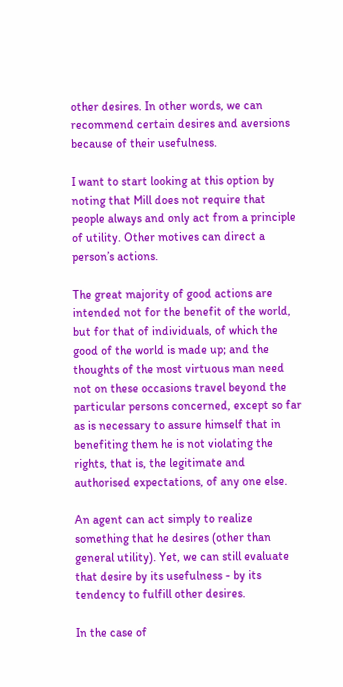other desires. In other words, we can recommend certain desires and aversions because of their usefulness.

I want to start looking at this option by noting that Mill does not require that people always and only act from a principle of utility. Other motives can direct a person’s actions.

The great majority of good actions are intended not for the benefit of the world, but for that of individuals, of which the good of the world is made up; and the thoughts of the most virtuous man need not on these occasions travel beyond the particular persons concerned, except so far as is necessary to assure himself that in benefiting them he is not violating the rights, that is, the legitimate and authorised expectations, of any one else.

An agent can act simply to realize something that he desires (other than general utility). Yet, we can still evaluate that desire by its usefulness - by its tendency to fulfill other desires.

In the case of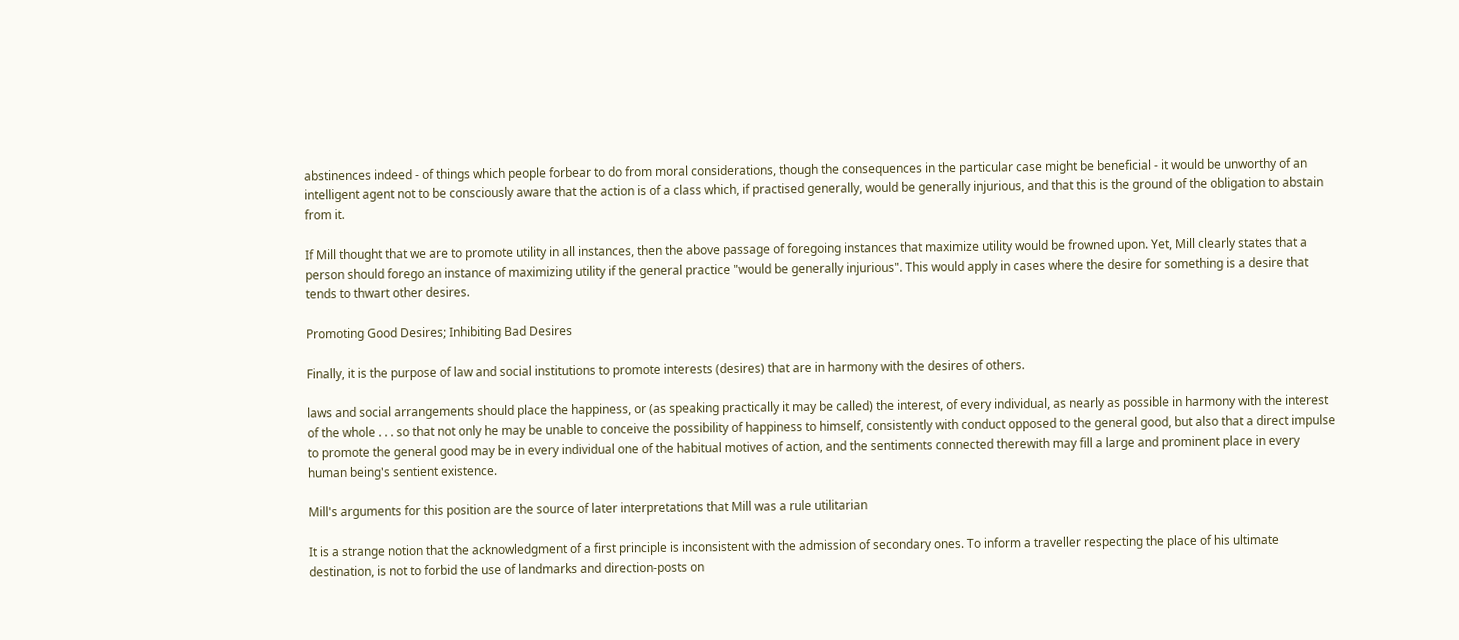abstinences indeed - of things which people forbear to do from moral considerations, though the consequences in the particular case might be beneficial - it would be unworthy of an intelligent agent not to be consciously aware that the action is of a class which, if practised generally, would be generally injurious, and that this is the ground of the obligation to abstain from it.

If Mill thought that we are to promote utility in all instances, then the above passage of foregoing instances that maximize utility would be frowned upon. Yet, Mill clearly states that a person should forego an instance of maximizing utility if the general practice "would be generally injurious". This would apply in cases where the desire for something is a desire that tends to thwart other desires.

Promoting Good Desires; Inhibiting Bad Desires

Finally, it is the purpose of law and social institutions to promote interests (desires) that are in harmony with the desires of others.

laws and social arrangements should place the happiness, or (as speaking practically it may be called) the interest, of every individual, as nearly as possible in harmony with the interest of the whole . . . so that not only he may be unable to conceive the possibility of happiness to himself, consistently with conduct opposed to the general good, but also that a direct impulse to promote the general good may be in every individual one of the habitual motives of action, and the sentiments connected therewith may fill a large and prominent place in every human being's sentient existence.

Mill's arguments for this position are the source of later interpretations that Mill was a rule utilitarian

It is a strange notion that the acknowledgment of a first principle is inconsistent with the admission of secondary ones. To inform a traveller respecting the place of his ultimate destination, is not to forbid the use of landmarks and direction-posts on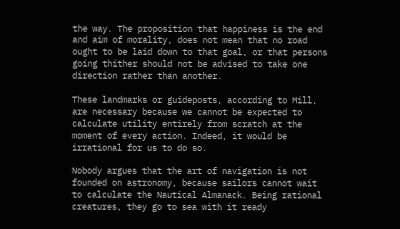the way. The proposition that happiness is the end and aim of morality, does not mean that no road ought to be laid down to that goal, or that persons going thither should not be advised to take one direction rather than another.

These landmarks or guideposts, according to Mill, are necessary because we cannot be expected to calculate utility entirely from scratch at the moment of every action. Indeed, it would be irrational for us to do so.

Nobody argues that the art of navigation is not founded on astronomy, because sailors cannot wait to calculate the Nautical Almanack. Being rational creatures, they go to sea with it ready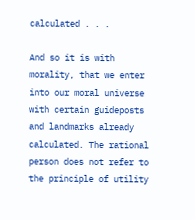calculated . . .

And so it is with morality, that we enter into our moral universe with certain guideposts and landmarks already calculated. The rational person does not refer to the principle of utility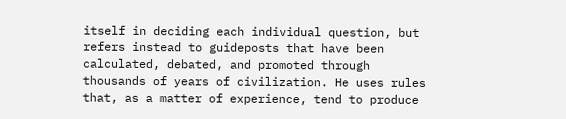itself in deciding each individual question, but refers instead to guideposts that have been calculated, debated, and promoted through thousands of years of civilization. He uses rules that, as a matter of experience, tend to produce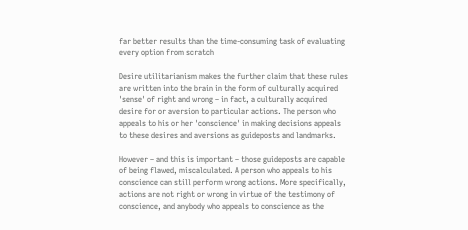far better results than the time-consuming task of evaluating every option from scratch

Desire utilitarianism makes the further claim that these rules are written into the brain in the form of culturally acquired 'sense' of right and wrong – in fact, a culturally acquired desire for or aversion to particular actions. The person who appeals to his or her 'conscience' in making decisions appeals to these desires and aversions as guideposts and landmarks.

However – and this is important – those guideposts are capable of being flawed, miscalculated. A person who appeals to his conscience can still perform wrong actions. More specifically, actions are not right or wrong in virtue of the testimony of conscience, and anybody who appeals to conscience as the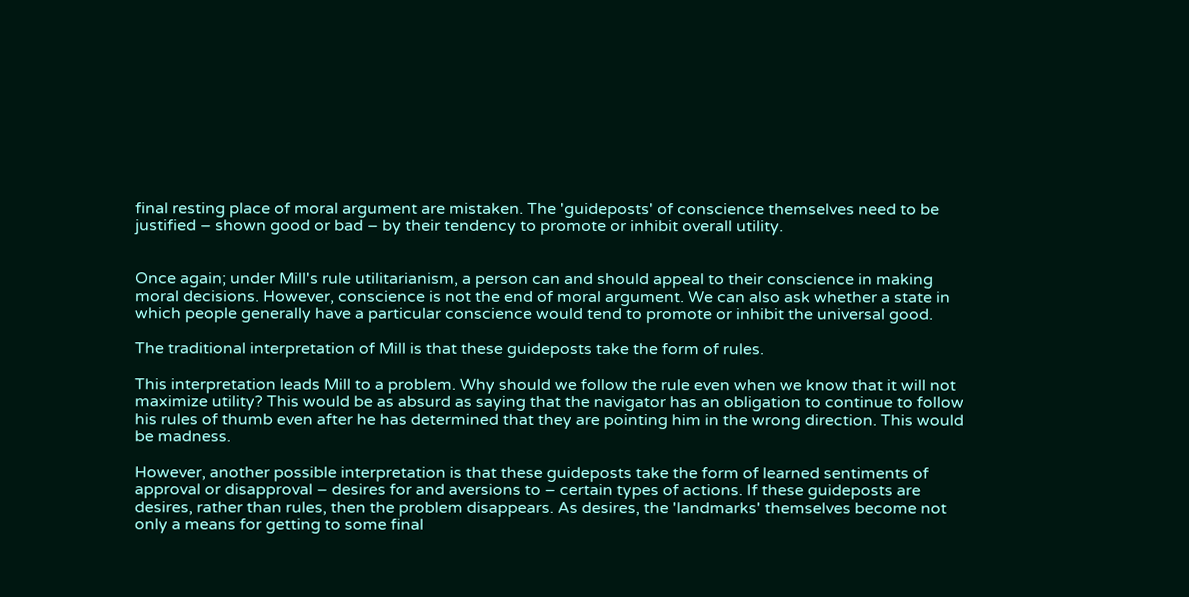final resting place of moral argument are mistaken. The 'guideposts' of conscience themselves need to be justified – shown good or bad – by their tendency to promote or inhibit overall utility.


Once again; under Mill's rule utilitarianism, a person can and should appeal to their conscience in making moral decisions. However, conscience is not the end of moral argument. We can also ask whether a state in which people generally have a particular conscience would tend to promote or inhibit the universal good.

The traditional interpretation of Mill is that these guideposts take the form of rules.

This interpretation leads Mill to a problem. Why should we follow the rule even when we know that it will not maximize utility? This would be as absurd as saying that the navigator has an obligation to continue to follow his rules of thumb even after he has determined that they are pointing him in the wrong direction. This would be madness.

However, another possible interpretation is that these guideposts take the form of learned sentiments of approval or disapproval – desires for and aversions to – certain types of actions. If these guideposts are desires, rather than rules, then the problem disappears. As desires, the 'landmarks' themselves become not only a means for getting to some final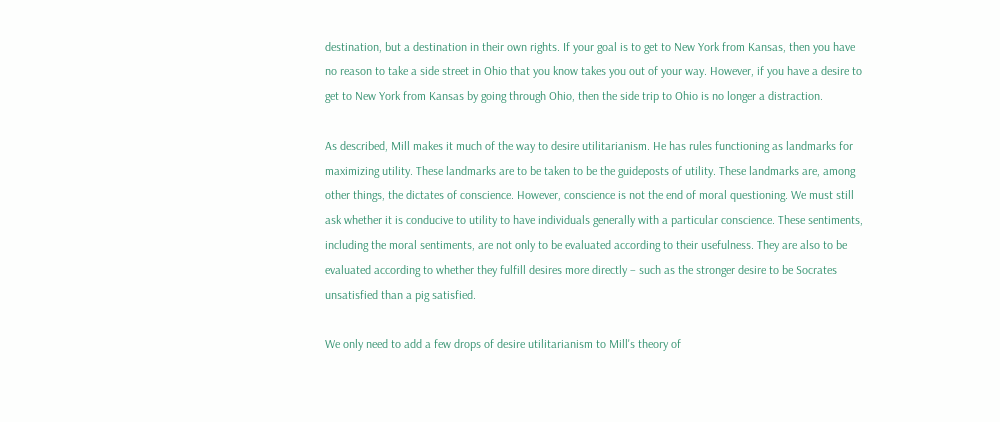destination, but a destination in their own rights. If your goal is to get to New York from Kansas, then you have no reason to take a side street in Ohio that you know takes you out of your way. However, if you have a desire to get to New York from Kansas by going through Ohio, then the side trip to Ohio is no longer a distraction.

As described, Mill makes it much of the way to desire utilitarianism. He has rules functioning as landmarks for maximizing utility. These landmarks are to be taken to be the guideposts of utility. These landmarks are, among other things, the dictates of conscience. However, conscience is not the end of moral questioning. We must still ask whether it is conducive to utility to have individuals generally with a particular conscience. These sentiments, including the moral sentiments, are not only to be evaluated according to their usefulness. They are also to be evaluated according to whether they fulfill desires more directly – such as the stronger desire to be Socrates unsatisfied than a pig satisfied.

We only need to add a few drops of desire utilitarianism to Mill's theory of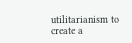utilitarianism to create a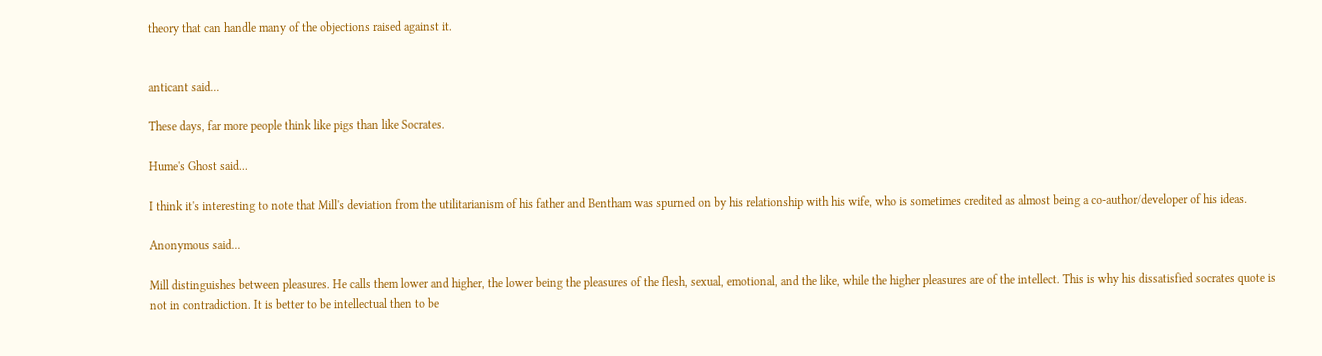theory that can handle many of the objections raised against it.


anticant said...

These days, far more people think like pigs than like Socrates.

Hume's Ghost said...

I think it's interesting to note that Mill's deviation from the utilitarianism of his father and Bentham was spurned on by his relationship with his wife, who is sometimes credited as almost being a co-author/developer of his ideas.

Anonymous said...

Mill distinguishes between pleasures. He calls them lower and higher, the lower being the pleasures of the flesh, sexual, emotional, and the like, while the higher pleasures are of the intellect. This is why his dissatisfied socrates quote is not in contradiction. It is better to be intellectual then to be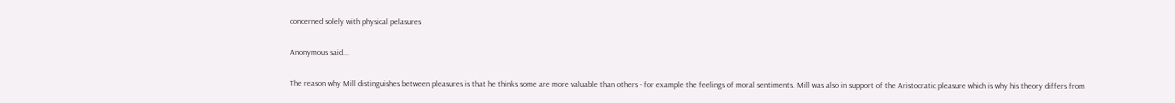concerned solely with physical pelasures

Anonymous said...

The reason why Mill distinguishes between pleasures is that he thinks some are more valuable than others - for example the feelings of moral sentiments. Mill was also in support of the Aristocratic pleasure which is why his theory differs from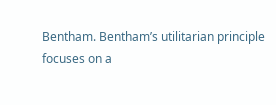Bentham. Bentham’s utilitarian principle focuses on a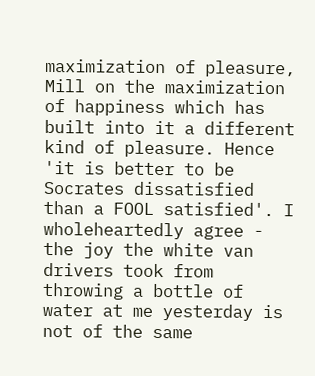maximization of pleasure, Mill on the maximization of happiness which has built into it a different kind of pleasure. Hence 'it is better to be Socrates dissatisfied than a FOOL satisfied'. I wholeheartedly agree - the joy the white van drivers took from throwing a bottle of water at me yesterday is not of the same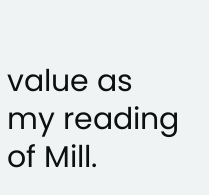value as my reading of Mill.